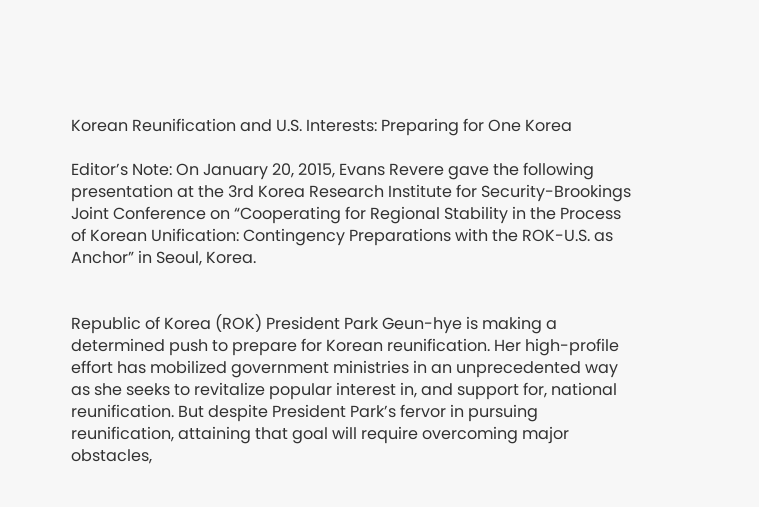Korean Reunification and U.S. Interests: Preparing for One Korea

Editor’s Note: On January 20, 2015, Evans Revere gave the following presentation at the 3rd Korea Research Institute for Security-Brookings Joint Conference on “Cooperating for Regional Stability in the Process of Korean Unification: Contingency Preparations with the ROK-U.S. as Anchor” in Seoul, Korea.


Republic of Korea (ROK) President Park Geun-hye is making a determined push to prepare for Korean reunification. Her high-profile effort has mobilized government ministries in an unprecedented way as she seeks to revitalize popular interest in, and support for, national reunification. But despite President Park’s fervor in pursuing reunification, attaining that goal will require overcoming major obstacles,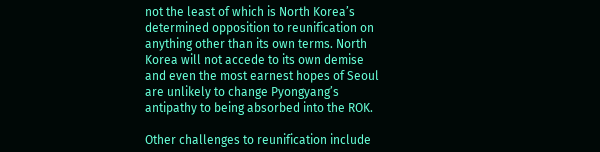not the least of which is North Korea’s determined opposition to reunification on anything other than its own terms. North Korea will not accede to its own demise and even the most earnest hopes of Seoul are unlikely to change Pyongyang’s antipathy to being absorbed into the ROK.

Other challenges to reunification include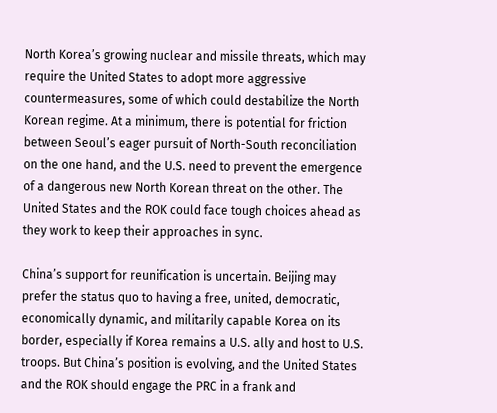North Korea’s growing nuclear and missile threats, which may require the United States to adopt more aggressive countermeasures, some of which could destabilize the North Korean regime. At a minimum, there is potential for friction between Seoul’s eager pursuit of North-South reconciliation on the one hand, and the U.S. need to prevent the emergence of a dangerous new North Korean threat on the other. The United States and the ROK could face tough choices ahead as they work to keep their approaches in sync.

China’s support for reunification is uncertain. Beijing may prefer the status quo to having a free, united, democratic, economically dynamic, and militarily capable Korea on its border, especially if Korea remains a U.S. ally and host to U.S. troops. But China’s position is evolving, and the United States and the ROK should engage the PRC in a frank and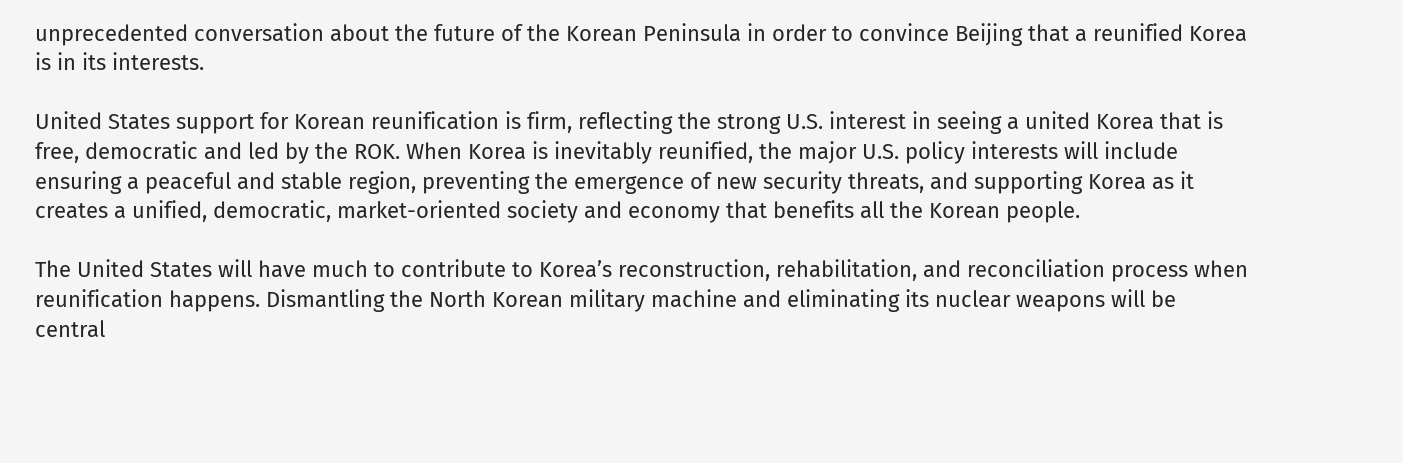unprecedented conversation about the future of the Korean Peninsula in order to convince Beijing that a reunified Korea is in its interests.

United States support for Korean reunification is firm, reflecting the strong U.S. interest in seeing a united Korea that is free, democratic and led by the ROK. When Korea is inevitably reunified, the major U.S. policy interests will include ensuring a peaceful and stable region, preventing the emergence of new security threats, and supporting Korea as it creates a unified, democratic, market-oriented society and economy that benefits all the Korean people.

The United States will have much to contribute to Korea’s reconstruction, rehabilitation, and reconciliation process when reunification happens. Dismantling the North Korean military machine and eliminating its nuclear weapons will be central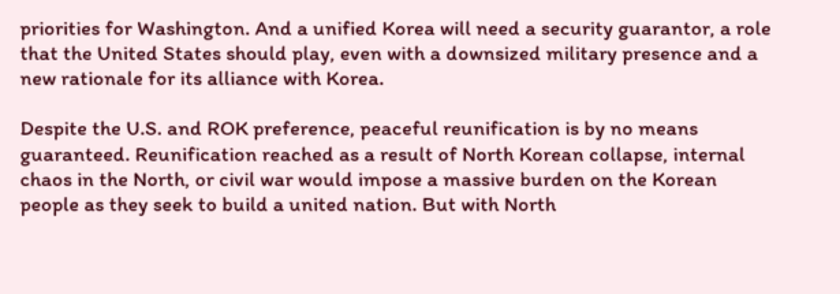priorities for Washington. And a unified Korea will need a security guarantor, a role that the United States should play, even with a downsized military presence and a new rationale for its alliance with Korea.

Despite the U.S. and ROK preference, peaceful reunification is by no means guaranteed. Reunification reached as a result of North Korean collapse, internal chaos in the North, or civil war would impose a massive burden on the Korean people as they seek to build a united nation. But with North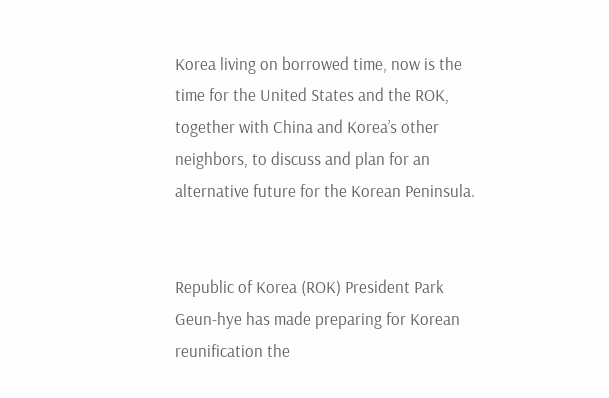Korea living on borrowed time, now is the time for the United States and the ROK, together with China and Korea’s other neighbors, to discuss and plan for an alternative future for the Korean Peninsula.


Republic of Korea (ROK) President Park Geun-hye has made preparing for Korean reunification the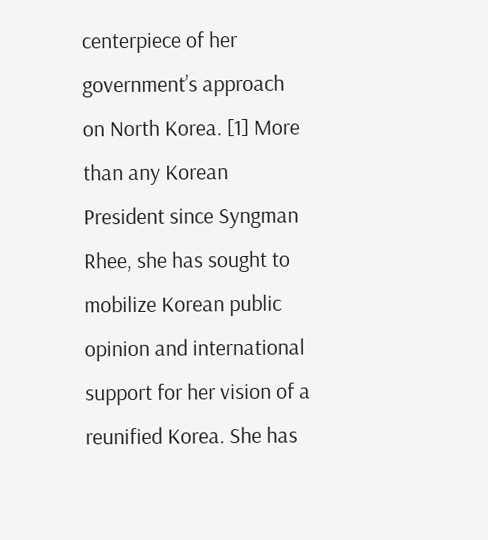centerpiece of her government’s approach on North Korea. [1] More than any Korean President since Syngman Rhee, she has sought to mobilize Korean public opinion and international support for her vision of a reunified Korea. She has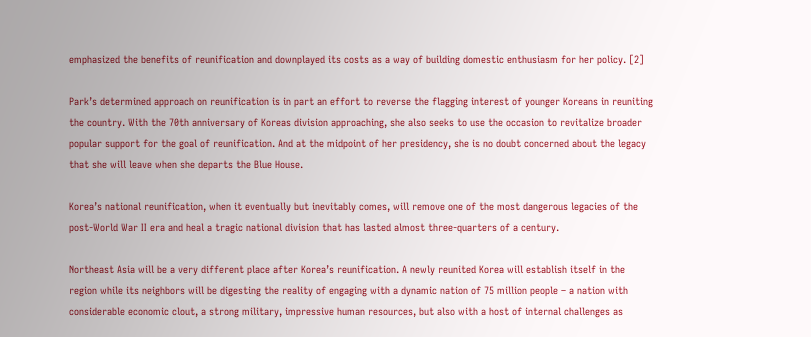emphasized the benefits of reunification and downplayed its costs as a way of building domestic enthusiasm for her policy. [2]

Park’s determined approach on reunification is in part an effort to reverse the flagging interest of younger Koreans in reuniting the country. With the 70th anniversary of Koreas division approaching, she also seeks to use the occasion to revitalize broader popular support for the goal of reunification. And at the midpoint of her presidency, she is no doubt concerned about the legacy that she will leave when she departs the Blue House.

Korea’s national reunification, when it eventually but inevitably comes, will remove one of the most dangerous legacies of the post-World War II era and heal a tragic national division that has lasted almost three-quarters of a century.

Northeast Asia will be a very different place after Korea’s reunification. A newly reunited Korea will establish itself in the region while its neighbors will be digesting the reality of engaging with a dynamic nation of 75 million people – a nation with considerable economic clout, a strong military, impressive human resources, but also with a host of internal challenges as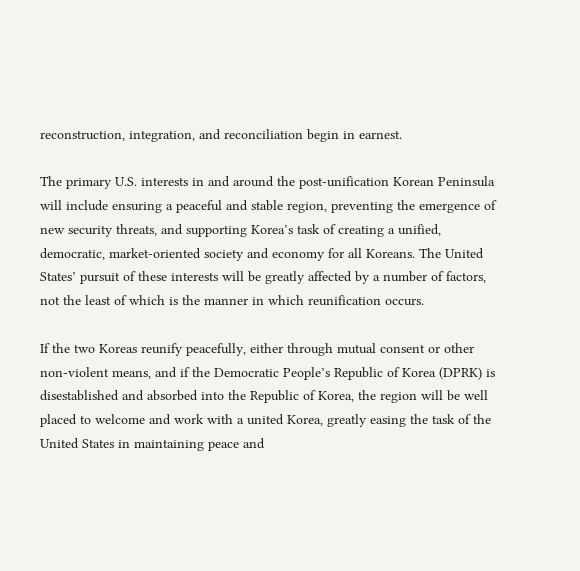reconstruction, integration, and reconciliation begin in earnest.

The primary U.S. interests in and around the post-unification Korean Peninsula will include ensuring a peaceful and stable region, preventing the emergence of new security threats, and supporting Korea’s task of creating a unified, democratic, market-oriented society and economy for all Koreans. The United States’ pursuit of these interests will be greatly affected by a number of factors, not the least of which is the manner in which reunification occurs.

If the two Koreas reunify peacefully, either through mutual consent or other non-violent means, and if the Democratic People’s Republic of Korea (DPRK) is disestablished and absorbed into the Republic of Korea, the region will be well placed to welcome and work with a united Korea, greatly easing the task of the United States in maintaining peace and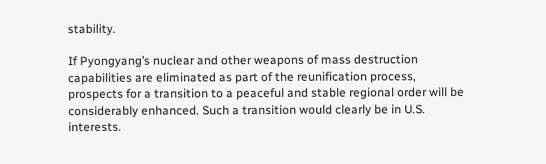stability.

If Pyongyang’s nuclear and other weapons of mass destruction capabilities are eliminated as part of the reunification process, prospects for a transition to a peaceful and stable regional order will be considerably enhanced. Such a transition would clearly be in U.S. interests.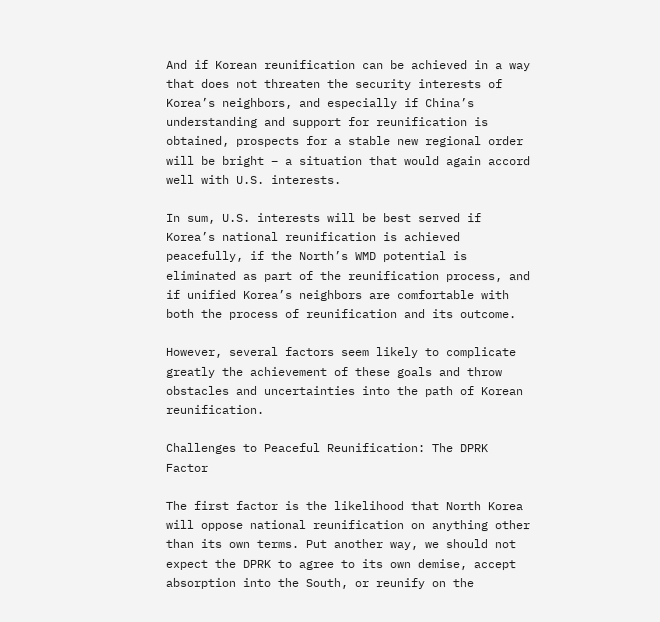And if Korean reunification can be achieved in a way that does not threaten the security interests of Korea’s neighbors, and especially if China’s understanding and support for reunification is obtained, prospects for a stable new regional order will be bright – a situation that would again accord well with U.S. interests.

In sum, U.S. interests will be best served if Korea’s national reunification is achieved peacefully, if the North’s WMD potential is eliminated as part of the reunification process, and if unified Korea’s neighbors are comfortable with both the process of reunification and its outcome.

However, several factors seem likely to complicate greatly the achievement of these goals and throw obstacles and uncertainties into the path of Korean reunification.

Challenges to Peaceful Reunification: The DPRK Factor

The first factor is the likelihood that North Korea will oppose national reunification on anything other than its own terms. Put another way, we should not expect the DPRK to agree to its own demise, accept absorption into the South, or reunify on the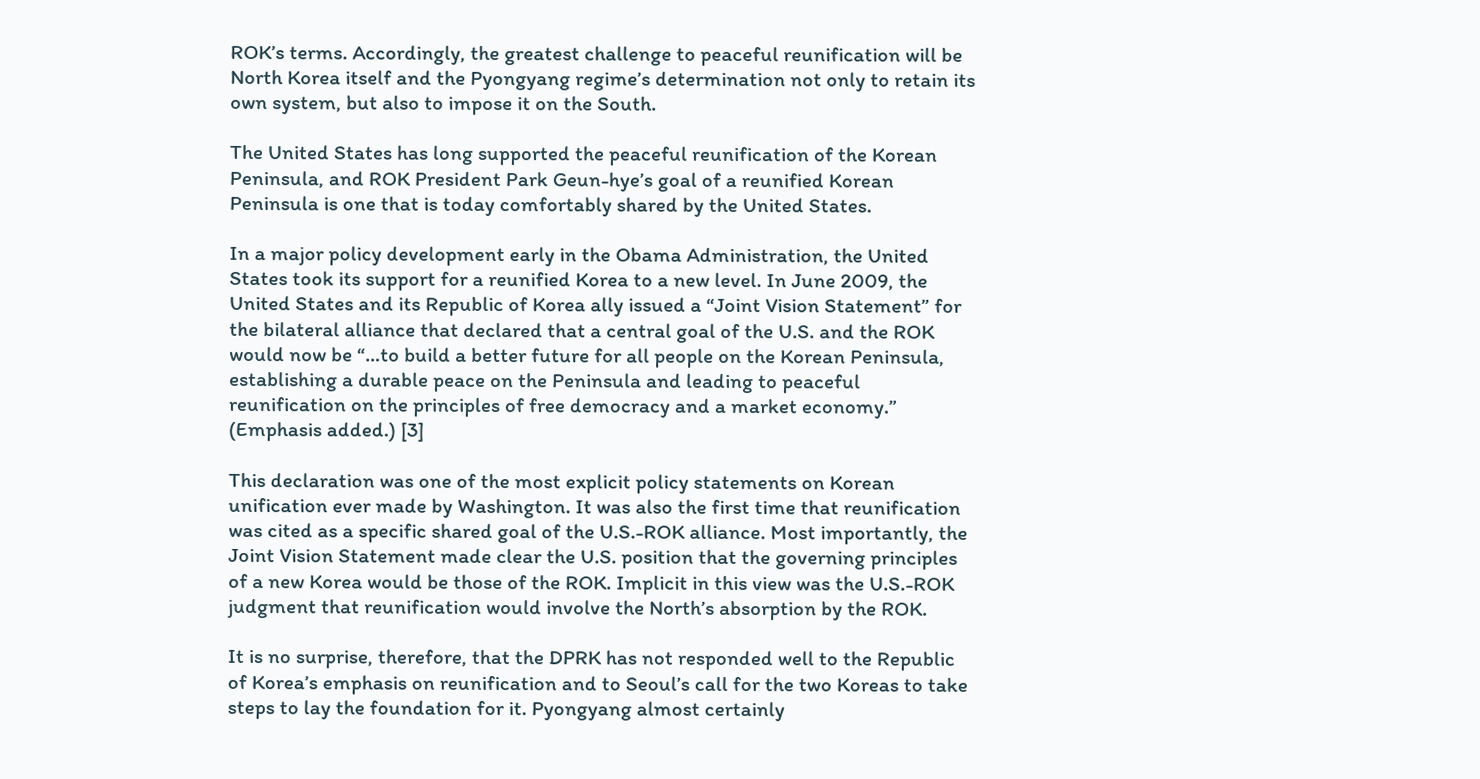ROK’s terms. Accordingly, the greatest challenge to peaceful reunification will be North Korea itself and the Pyongyang regime’s determination not only to retain its own system, but also to impose it on the South.

The United States has long supported the peaceful reunification of the Korean Peninsula, and ROK President Park Geun-hye’s goal of a reunified Korean Peninsula is one that is today comfortably shared by the United States.

In a major policy development early in the Obama Administration, the United States took its support for a reunified Korea to a new level. In June 2009, the United States and its Republic of Korea ally issued a “Joint Vision Statement” for the bilateral alliance that declared that a central goal of the U.S. and the ROK would now be “…to build a better future for all people on the Korean Peninsula, establishing a durable peace on the Peninsula and leading to peaceful reunification on the principles of free democracy and a market economy.” (Emphasis added.) [3]

This declaration was one of the most explicit policy statements on Korean unification ever made by Washington. It was also the first time that reunification was cited as a specific shared goal of the U.S.-ROK alliance. Most importantly, the Joint Vision Statement made clear the U.S. position that the governing principles of a new Korea would be those of the ROK. Implicit in this view was the U.S.-ROK judgment that reunification would involve the North’s absorption by the ROK.

It is no surprise, therefore, that the DPRK has not responded well to the Republic of Korea’s emphasis on reunification and to Seoul’s call for the two Koreas to take steps to lay the foundation for it. Pyongyang almost certainly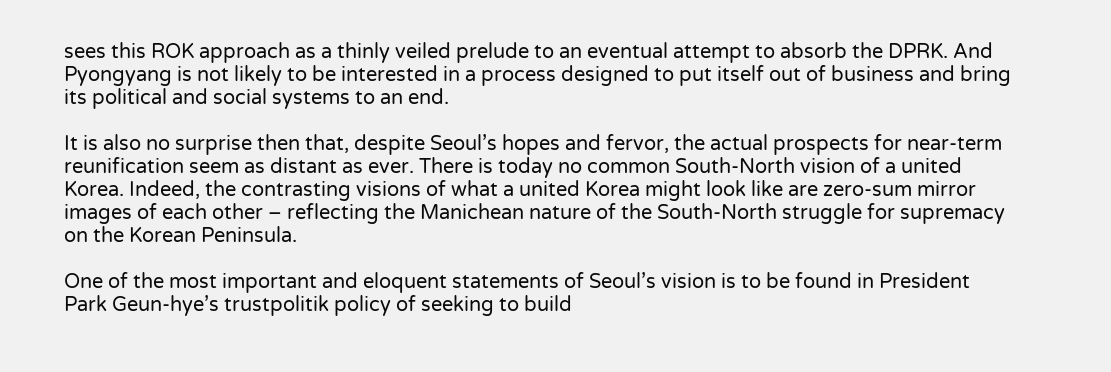sees this ROK approach as a thinly veiled prelude to an eventual attempt to absorb the DPRK. And Pyongyang is not likely to be interested in a process designed to put itself out of business and bring its political and social systems to an end.

It is also no surprise then that, despite Seoul’s hopes and fervor, the actual prospects for near-term reunification seem as distant as ever. There is today no common South-North vision of a united Korea. Indeed, the contrasting visions of what a united Korea might look like are zero-sum mirror images of each other – reflecting the Manichean nature of the South-North struggle for supremacy on the Korean Peninsula.

One of the most important and eloquent statements of Seoul’s vision is to be found in President Park Geun-hye’s trustpolitik policy of seeking to build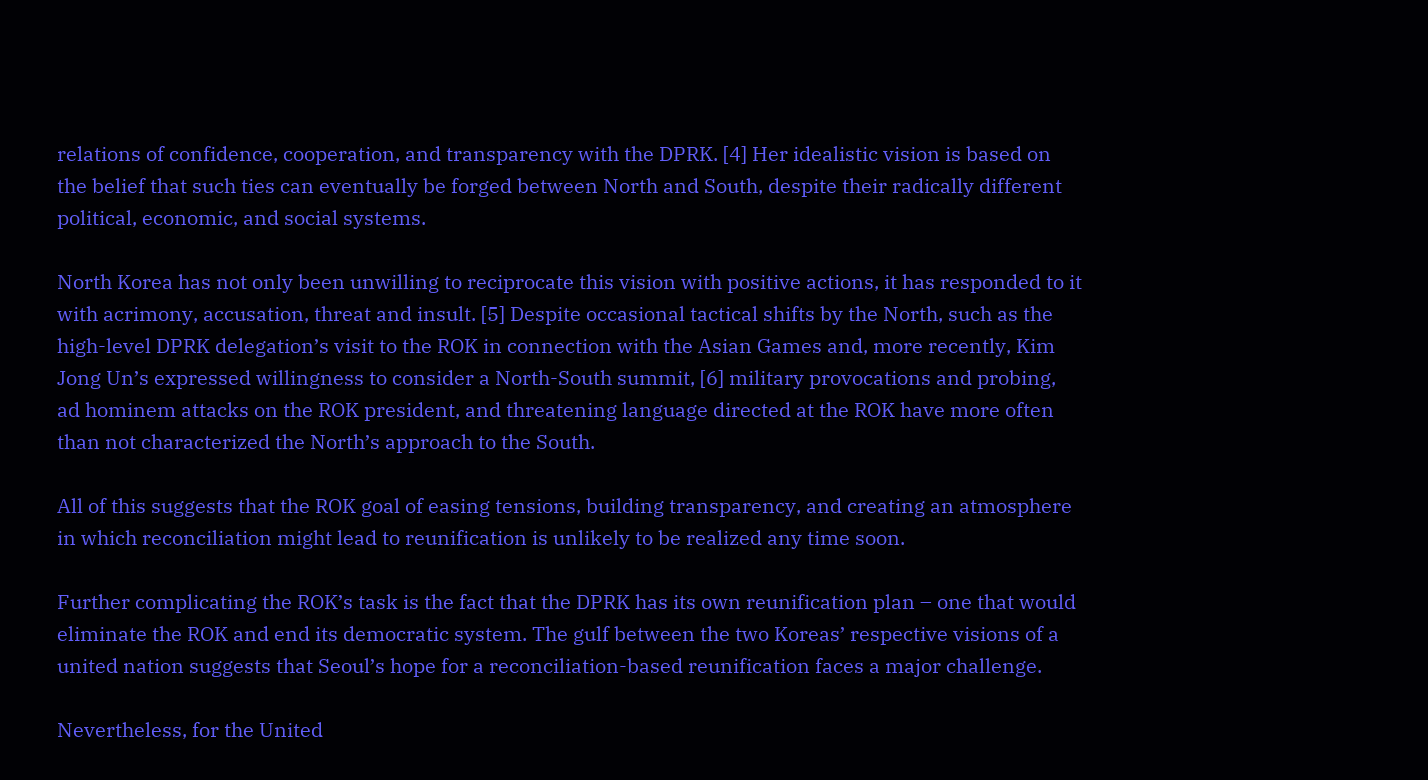relations of confidence, cooperation, and transparency with the DPRK. [4] Her idealistic vision is based on the belief that such ties can eventually be forged between North and South, despite their radically different political, economic, and social systems.

North Korea has not only been unwilling to reciprocate this vision with positive actions, it has responded to it with acrimony, accusation, threat and insult. [5] Despite occasional tactical shifts by the North, such as the high-level DPRK delegation’s visit to the ROK in connection with the Asian Games and, more recently, Kim Jong Un’s expressed willingness to consider a North-South summit, [6] military provocations and probing, ad hominem attacks on the ROK president, and threatening language directed at the ROK have more often than not characterized the North’s approach to the South.

All of this suggests that the ROK goal of easing tensions, building transparency, and creating an atmosphere in which reconciliation might lead to reunification is unlikely to be realized any time soon.

Further complicating the ROK’s task is the fact that the DPRK has its own reunification plan – one that would eliminate the ROK and end its democratic system. The gulf between the two Koreas’ respective visions of a united nation suggests that Seoul’s hope for a reconciliation-based reunification faces a major challenge.

Nevertheless, for the United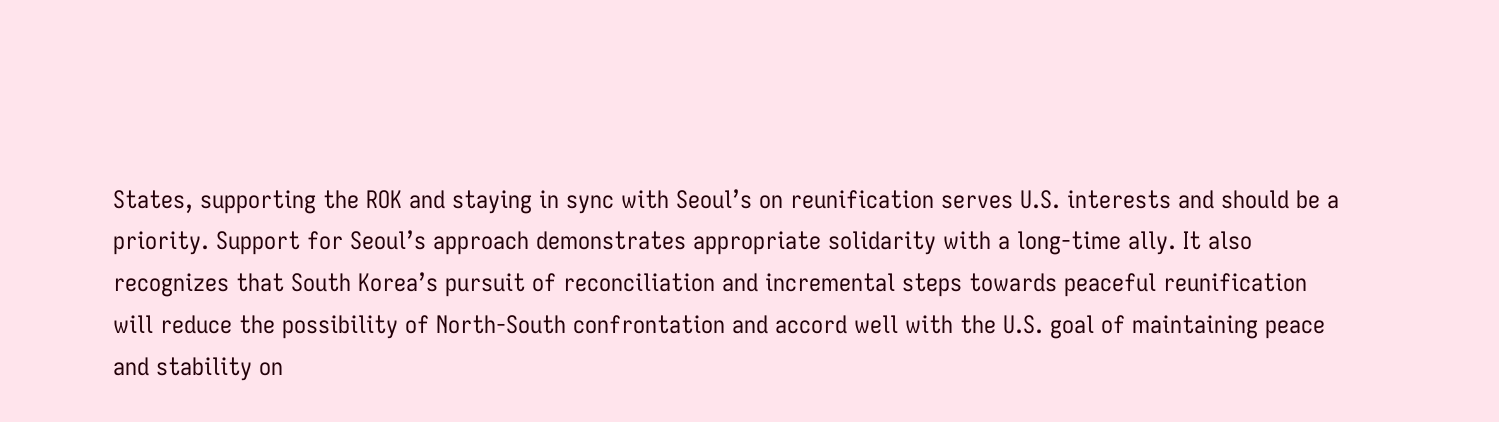States, supporting the ROK and staying in sync with Seoul’s on reunification serves U.S. interests and should be a priority. Support for Seoul’s approach demonstrates appropriate solidarity with a long-time ally. It also recognizes that South Korea’s pursuit of reconciliation and incremental steps towards peaceful reunification will reduce the possibility of North-South confrontation and accord well with the U.S. goal of maintaining peace and stability on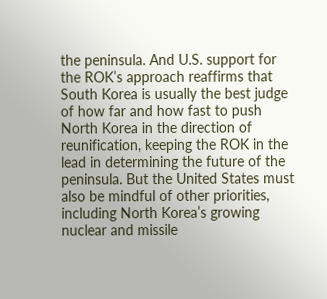the peninsula. And U.S. support for the ROK’s approach reaffirms that South Korea is usually the best judge of how far and how fast to push North Korea in the direction of reunification, keeping the ROK in the lead in determining the future of the peninsula. But the United States must also be mindful of other priorities, including North Korea’s growing nuclear and missile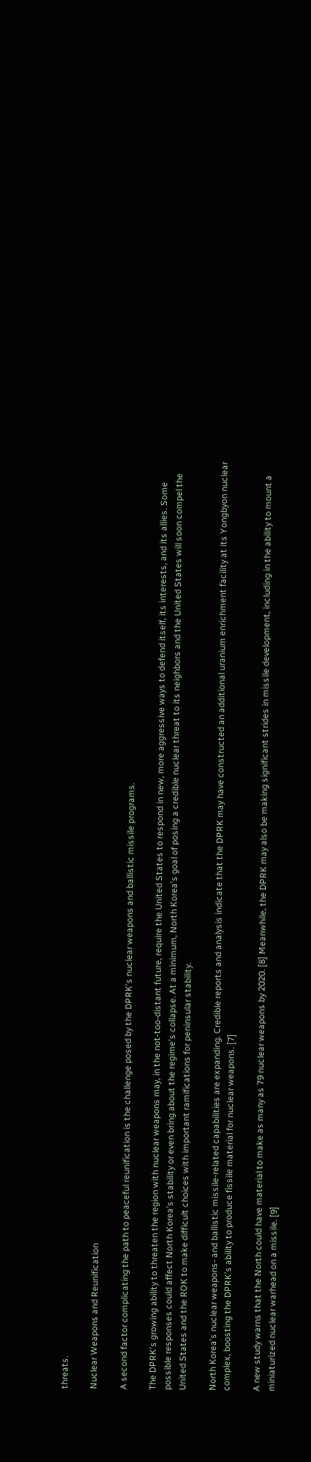threats.

Nuclear Weapons and Reunification

A second factor complicating the path to peaceful reunification is the challenge posed by the DPRK’s nuclear weapons and ballistic missile programs.

The DPRK’s growing ability to threaten the region with nuclear weapons may, in the not-too-distant future, require the United States to respond in new, more aggressive ways to defend itself, its interests, and its allies. Some possible responses could affect North Korea’s stability or even bring about the regime’s collapse. At a minimum, North Korea’s goal of posing a credible nuclear threat to its neighbors and the United States will soon compel the United States and the ROK to make difficult choices with important ramifications for peninsular stability.

North Korea’s nuclear weapons- and ballistic missile-related capabilities are expanding. Credible reports and analysis indicate that the DPRK may have constructed an additional uranium enrichment facility at its Yongbyon nuclear complex, boosting the DPRK’s ability to produce fissile material for nuclear weapons. [7]

A new study warns that the North could have material to make as many as 79 nuclear weapons by 2020. [8] Meanwhile, the DPRK may also be making significant strides in missile development, including in the ability to mount a miniaturized nuclear warhead on a missile. [9]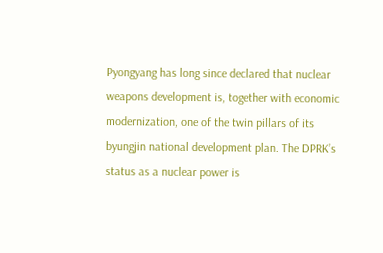Pyongyang has long since declared that nuclear weapons development is, together with economic modernization, one of the twin pillars of its byungjin national development plan. The DPRK’s status as a nuclear power is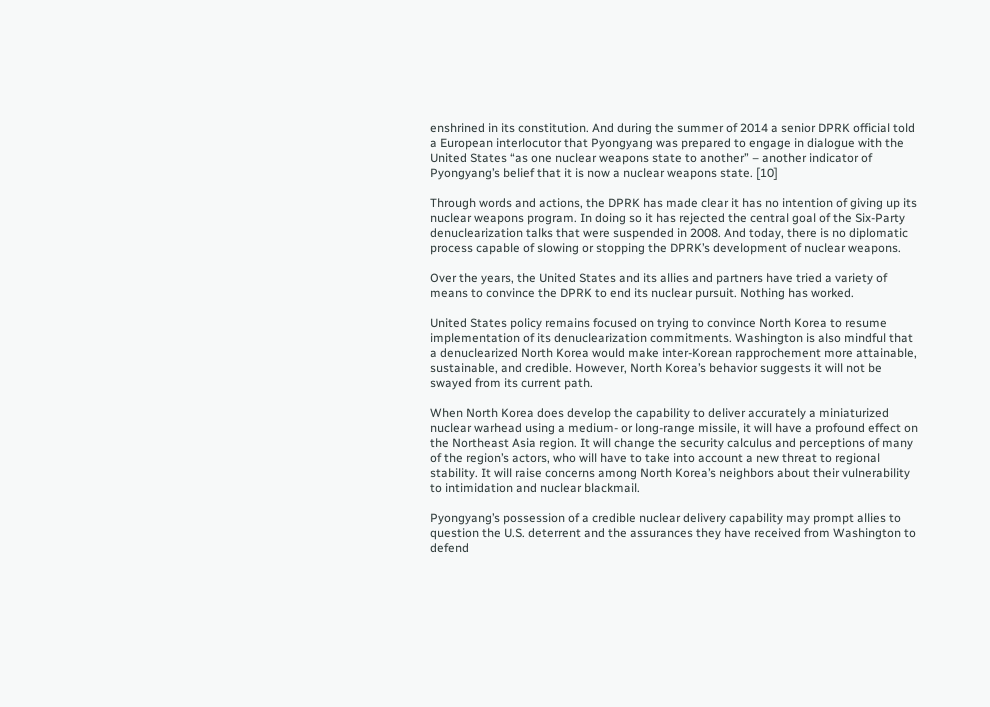enshrined in its constitution. And during the summer of 2014 a senior DPRK official told a European interlocutor that Pyongyang was prepared to engage in dialogue with the United States “as one nuclear weapons state to another” – another indicator of Pyongyang’s belief that it is now a nuclear weapons state. [10]

Through words and actions, the DPRK has made clear it has no intention of giving up its nuclear weapons program. In doing so it has rejected the central goal of the Six-Party denuclearization talks that were suspended in 2008. And today, there is no diplomatic process capable of slowing or stopping the DPRK’s development of nuclear weapons.

Over the years, the United States and its allies and partners have tried a variety of means to convince the DPRK to end its nuclear pursuit. Nothing has worked.

United States policy remains focused on trying to convince North Korea to resume implementation of its denuclearization commitments. Washington is also mindful that a denuclearized North Korea would make inter-Korean rapprochement more attainable, sustainable, and credible. However, North Korea’s behavior suggests it will not be swayed from its current path.

When North Korea does develop the capability to deliver accurately a miniaturized nuclear warhead using a medium- or long-range missile, it will have a profound effect on the Northeast Asia region. It will change the security calculus and perceptions of many of the region’s actors, who will have to take into account a new threat to regional stability. It will raise concerns among North Korea’s neighbors about their vulnerability to intimidation and nuclear blackmail.

Pyongyang’s possession of a credible nuclear delivery capability may prompt allies to question the U.S. deterrent and the assurances they have received from Washington to defend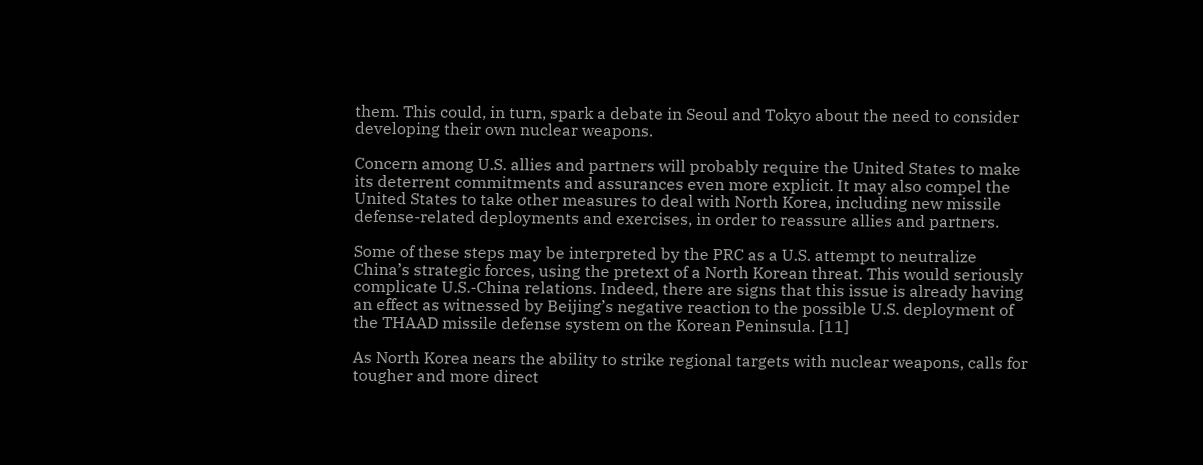them. This could, in turn, spark a debate in Seoul and Tokyo about the need to consider developing their own nuclear weapons.

Concern among U.S. allies and partners will probably require the United States to make its deterrent commitments and assurances even more explicit. It may also compel the United States to take other measures to deal with North Korea, including new missile defense-related deployments and exercises, in order to reassure allies and partners.

Some of these steps may be interpreted by the PRC as a U.S. attempt to neutralize China’s strategic forces, using the pretext of a North Korean threat. This would seriously complicate U.S.-China relations. Indeed, there are signs that this issue is already having an effect as witnessed by Beijing’s negative reaction to the possible U.S. deployment of the THAAD missile defense system on the Korean Peninsula. [11]

As North Korea nears the ability to strike regional targets with nuclear weapons, calls for tougher and more direct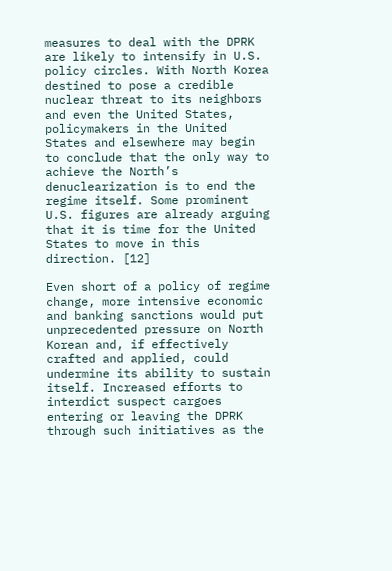measures to deal with the DPRK are likely to intensify in U.S. policy circles. With North Korea destined to pose a credible nuclear threat to its neighbors and even the United States, policymakers in the United States and elsewhere may begin to conclude that the only way to achieve the North’s denuclearization is to end the regime itself. Some prominent U.S. figures are already arguing that it is time for the United States to move in this direction. [12]

Even short of a policy of regime change, more intensive economic and banking sanctions would put unprecedented pressure on North Korean and, if effectively crafted and applied, could undermine its ability to sustain itself. Increased efforts to interdict suspect cargoes entering or leaving the DPRK through such initiatives as the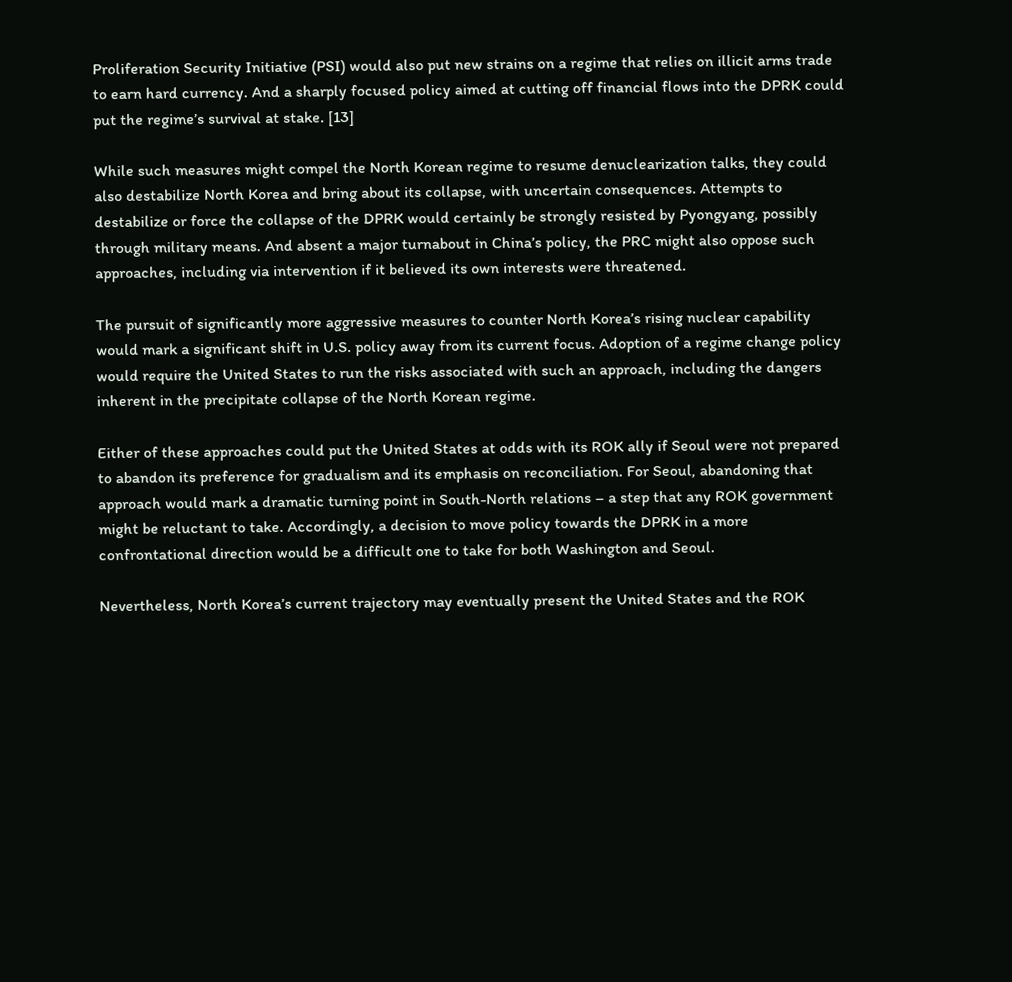Proliferation Security Initiative (PSI) would also put new strains on a regime that relies on illicit arms trade to earn hard currency. And a sharply focused policy aimed at cutting off financial flows into the DPRK could put the regime’s survival at stake. [13]

While such measures might compel the North Korean regime to resume denuclearization talks, they could also destabilize North Korea and bring about its collapse, with uncertain consequences. Attempts to destabilize or force the collapse of the DPRK would certainly be strongly resisted by Pyongyang, possibly through military means. And absent a major turnabout in China’s policy, the PRC might also oppose such approaches, including via intervention if it believed its own interests were threatened.

The pursuit of significantly more aggressive measures to counter North Korea’s rising nuclear capability would mark a significant shift in U.S. policy away from its current focus. Adoption of a regime change policy would require the United States to run the risks associated with such an approach, including the dangers inherent in the precipitate collapse of the North Korean regime.

Either of these approaches could put the United States at odds with its ROK ally if Seoul were not prepared to abandon its preference for gradualism and its emphasis on reconciliation. For Seoul, abandoning that approach would mark a dramatic turning point in South-North relations – a step that any ROK government might be reluctant to take. Accordingly, a decision to move policy towards the DPRK in a more confrontational direction would be a difficult one to take for both Washington and Seoul.

Nevertheless, North Korea’s current trajectory may eventually present the United States and the ROK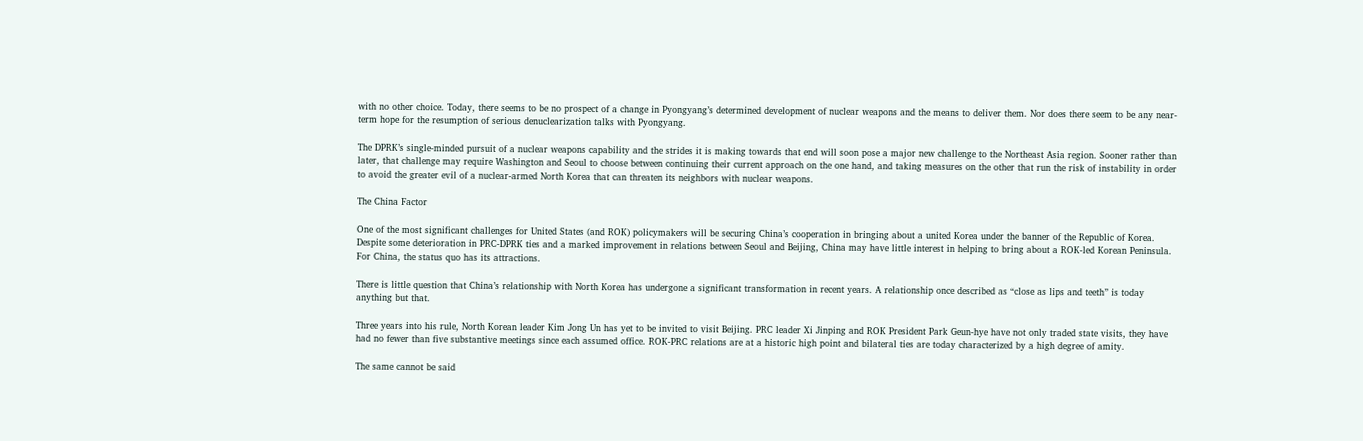with no other choice. Today, there seems to be no prospect of a change in Pyongyang’s determined development of nuclear weapons and the means to deliver them. Nor does there seem to be any near-term hope for the resumption of serious denuclearization talks with Pyongyang.

The DPRK’s single-minded pursuit of a nuclear weapons capability and the strides it is making towards that end will soon pose a major new challenge to the Northeast Asia region. Sooner rather than later, that challenge may require Washington and Seoul to choose between continuing their current approach on the one hand, and taking measures on the other that run the risk of instability in order to avoid the greater evil of a nuclear-armed North Korea that can threaten its neighbors with nuclear weapons.

The China Factor

One of the most significant challenges for United States (and ROK) policymakers will be securing China’s cooperation in bringing about a united Korea under the banner of the Republic of Korea. Despite some deterioration in PRC-DPRK ties and a marked improvement in relations between Seoul and Beijing, China may have little interest in helping to bring about a ROK-led Korean Peninsula. For China, the status quo has its attractions.

There is little question that China’s relationship with North Korea has undergone a significant transformation in recent years. A relationship once described as “close as lips and teeth” is today anything but that.

Three years into his rule, North Korean leader Kim Jong Un has yet to be invited to visit Beijing. PRC leader Xi Jinping and ROK President Park Geun-hye have not only traded state visits, they have had no fewer than five substantive meetings since each assumed office. ROK-PRC relations are at a historic high point and bilateral ties are today characterized by a high degree of amity.

The same cannot be said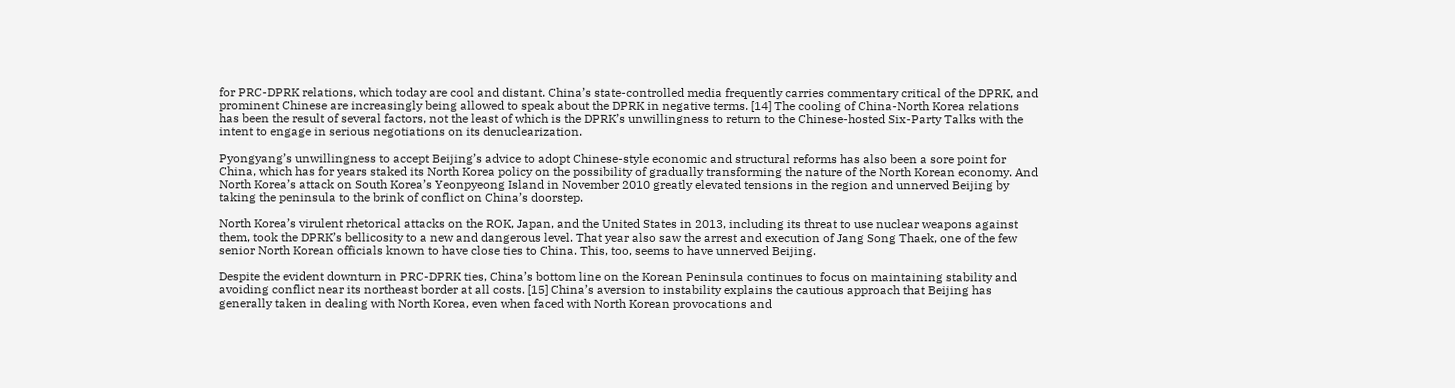for PRC-DPRK relations, which today are cool and distant. China’s state-controlled media frequently carries commentary critical of the DPRK, and prominent Chinese are increasingly being allowed to speak about the DPRK in negative terms. [14] The cooling of China-North Korea relations has been the result of several factors, not the least of which is the DPRK’s unwillingness to return to the Chinese-hosted Six-Party Talks with the intent to engage in serious negotiations on its denuclearization.

Pyongyang’s unwillingness to accept Beijing’s advice to adopt Chinese-style economic and structural reforms has also been a sore point for China, which has for years staked its North Korea policy on the possibility of gradually transforming the nature of the North Korean economy. And North Korea’s attack on South Korea’s Yeonpyeong Island in November 2010 greatly elevated tensions in the region and unnerved Beijing by taking the peninsula to the brink of conflict on China’s doorstep.

North Korea’s virulent rhetorical attacks on the ROK, Japan, and the United States in 2013, including its threat to use nuclear weapons against them, took the DPRK’s bellicosity to a new and dangerous level. That year also saw the arrest and execution of Jang Song Thaek, one of the few senior North Korean officials known to have close ties to China. This, too, seems to have unnerved Beijing.

Despite the evident downturn in PRC-DPRK ties, China’s bottom line on the Korean Peninsula continues to focus on maintaining stability and avoiding conflict near its northeast border at all costs. [15] China’s aversion to instability explains the cautious approach that Beijing has generally taken in dealing with North Korea, even when faced with North Korean provocations and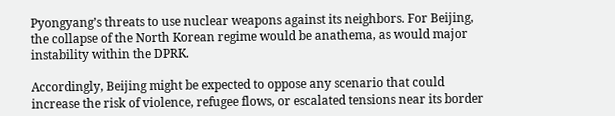Pyongyang’s threats to use nuclear weapons against its neighbors. For Beijing, the collapse of the North Korean regime would be anathema, as would major instability within the DPRK.

Accordingly, Beijing might be expected to oppose any scenario that could increase the risk of violence, refugee flows, or escalated tensions near its border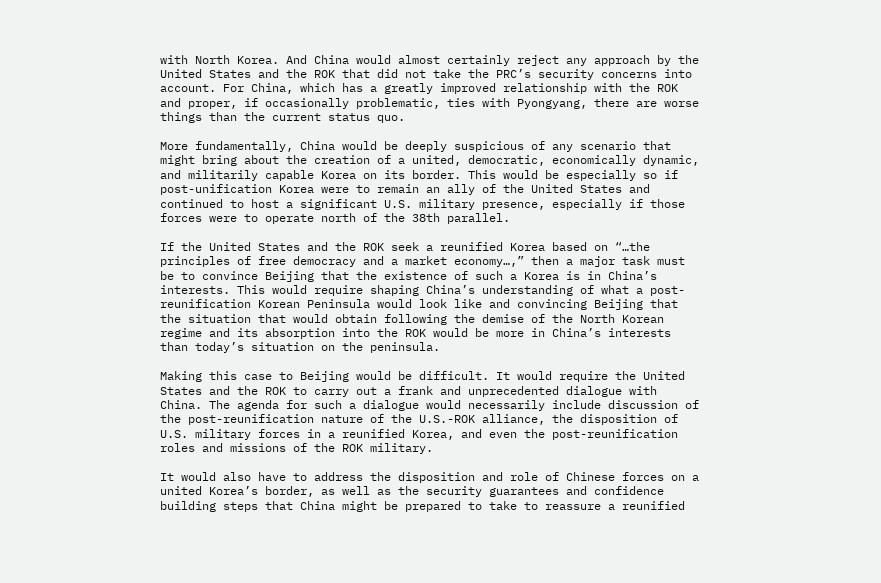with North Korea. And China would almost certainly reject any approach by the United States and the ROK that did not take the PRC’s security concerns into account. For China, which has a greatly improved relationship with the ROK and proper, if occasionally problematic, ties with Pyongyang, there are worse things than the current status quo.

More fundamentally, China would be deeply suspicious of any scenario that might bring about the creation of a united, democratic, economically dynamic, and militarily capable Korea on its border. This would be especially so if post-unification Korea were to remain an ally of the United States and continued to host a significant U.S. military presence, especially if those forces were to operate north of the 38th parallel.

If the United States and the ROK seek a reunified Korea based on “…the principles of free democracy and a market economy…,” then a major task must be to convince Beijing that the existence of such a Korea is in China’s interests. This would require shaping China’s understanding of what a post-reunification Korean Peninsula would look like and convincing Beijing that the situation that would obtain following the demise of the North Korean regime and its absorption into the ROK would be more in China’s interests than today’s situation on the peninsula.

Making this case to Beijing would be difficult. It would require the United States and the ROK to carry out a frank and unprecedented dialogue with China. The agenda for such a dialogue would necessarily include discussion of the post-reunification nature of the U.S.-ROK alliance, the disposition of U.S. military forces in a reunified Korea, and even the post-reunification roles and missions of the ROK military.

It would also have to address the disposition and role of Chinese forces on a united Korea’s border, as well as the security guarantees and confidence building steps that China might be prepared to take to reassure a reunified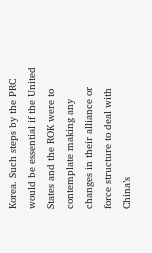Korea. Such steps by the PRC would be essential if the United States and the ROK were to contemplate making any changes in their alliance or force structure to deal with China’s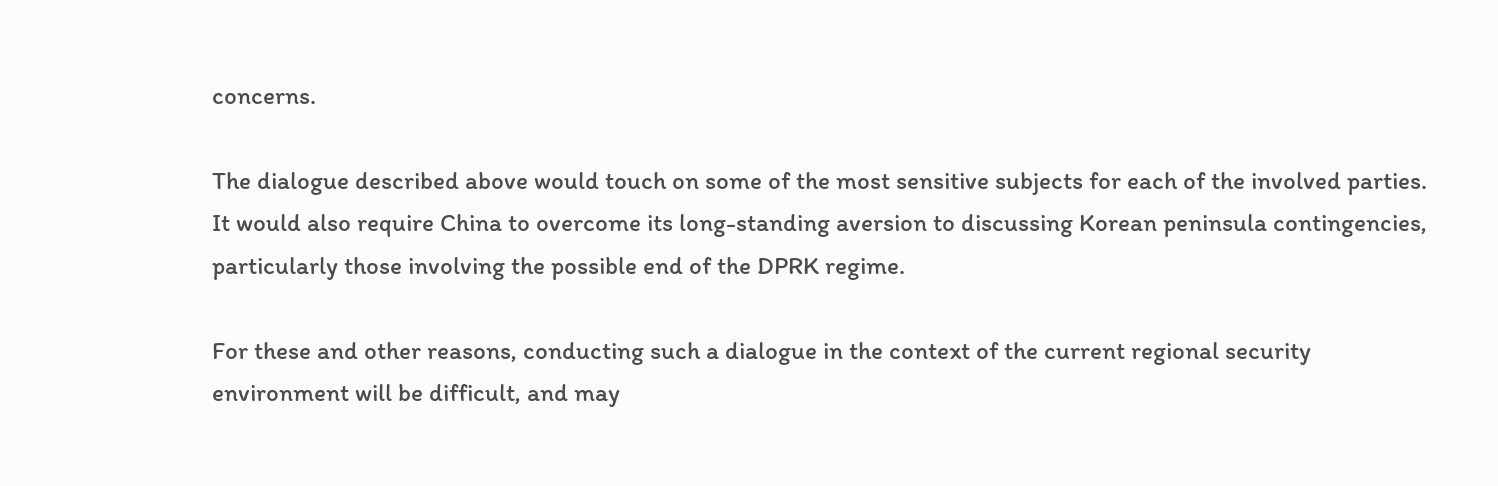concerns.

The dialogue described above would touch on some of the most sensitive subjects for each of the involved parties. It would also require China to overcome its long-standing aversion to discussing Korean peninsula contingencies, particularly those involving the possible end of the DPRK regime.

For these and other reasons, conducting such a dialogue in the context of the current regional security environment will be difficult, and may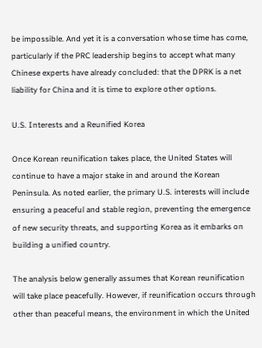be impossible. And yet it is a conversation whose time has come, particularly if the PRC leadership begins to accept what many Chinese experts have already concluded: that the DPRK is a net liability for China and it is time to explore other options.

U.S. Interests and a Reunified Korea

Once Korean reunification takes place, the United States will continue to have a major stake in and around the Korean Peninsula. As noted earlier, the primary U.S. interests will include ensuring a peaceful and stable region, preventing the emergence of new security threats, and supporting Korea as it embarks on building a unified country.

The analysis below generally assumes that Korean reunification will take place peacefully. However, if reunification occurs through other than peaceful means, the environment in which the United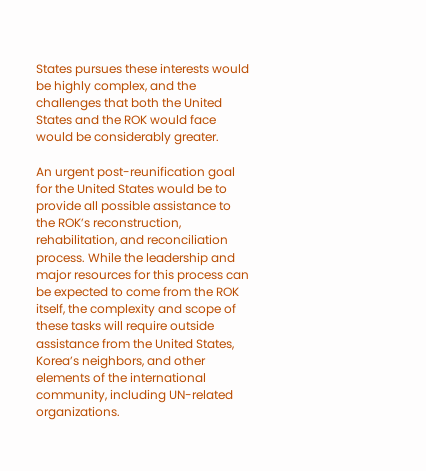States pursues these interests would be highly complex, and the challenges that both the United States and the ROK would face would be considerably greater.

An urgent post-reunification goal for the United States would be to provide all possible assistance to the ROK’s reconstruction, rehabilitation, and reconciliation process. While the leadership and major resources for this process can be expected to come from the ROK itself, the complexity and scope of these tasks will require outside assistance from the United States, Korea’s neighbors, and other elements of the international community, including UN-related organizations.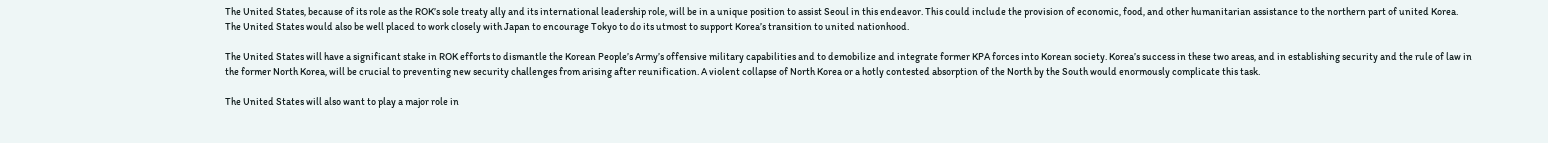The United States, because of its role as the ROK’s sole treaty ally and its international leadership role, will be in a unique position to assist Seoul in this endeavor. This could include the provision of economic, food, and other humanitarian assistance to the northern part of united Korea. The United States would also be well placed to work closely with Japan to encourage Tokyo to do its utmost to support Korea’s transition to united nationhood.

The United States will have a significant stake in ROK efforts to dismantle the Korean People’s Army’s offensive military capabilities and to demobilize and integrate former KPA forces into Korean society. Korea’s success in these two areas, and in establishing security and the rule of law in the former North Korea, will be crucial to preventing new security challenges from arising after reunification. A violent collapse of North Korea or a hotly contested absorption of the North by the South would enormously complicate this task.

The United States will also want to play a major role in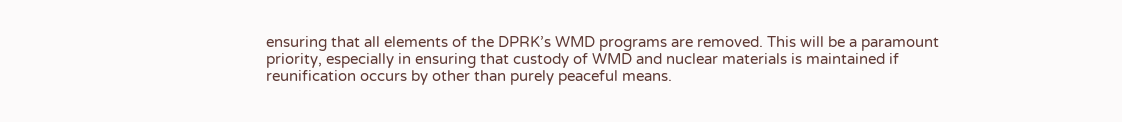ensuring that all elements of the DPRK’s WMD programs are removed. This will be a paramount priority, especially in ensuring that custody of WMD and nuclear materials is maintained if reunification occurs by other than purely peaceful means.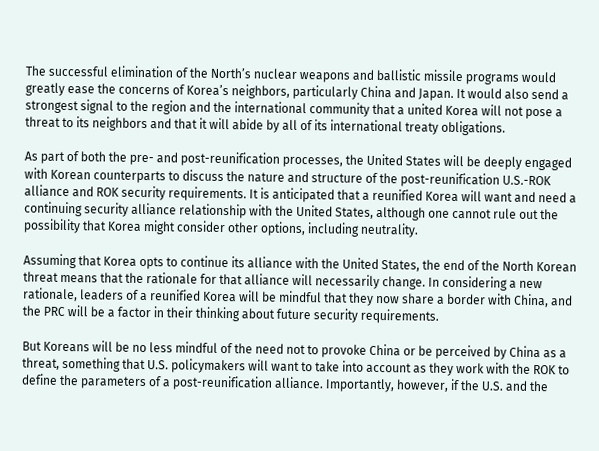The successful elimination of the North’s nuclear weapons and ballistic missile programs would greatly ease the concerns of Korea’s neighbors, particularly China and Japan. It would also send a strongest signal to the region and the international community that a united Korea will not pose a threat to its neighbors and that it will abide by all of its international treaty obligations.

As part of both the pre- and post-reunification processes, the United States will be deeply engaged with Korean counterparts to discuss the nature and structure of the post-reunification U.S.-ROK alliance and ROK security requirements. It is anticipated that a reunified Korea will want and need a continuing security alliance relationship with the United States, although one cannot rule out the possibility that Korea might consider other options, including neutrality.

Assuming that Korea opts to continue its alliance with the United States, the end of the North Korean threat means that the rationale for that alliance will necessarily change. In considering a new rationale, leaders of a reunified Korea will be mindful that they now share a border with China, and the PRC will be a factor in their thinking about future security requirements.

But Koreans will be no less mindful of the need not to provoke China or be perceived by China as a threat, something that U.S. policymakers will want to take into account as they work with the ROK to define the parameters of a post-reunification alliance. Importantly, however, if the U.S. and the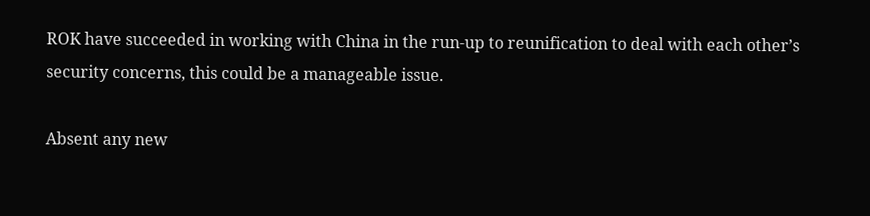ROK have succeeded in working with China in the run-up to reunification to deal with each other’s security concerns, this could be a manageable issue.

Absent any new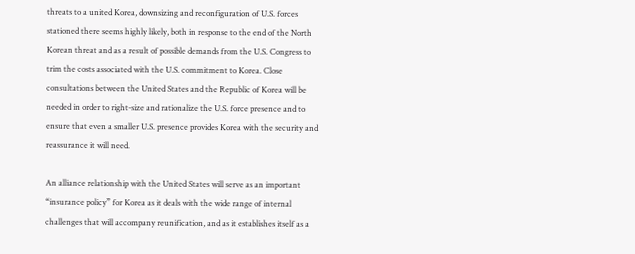threats to a united Korea, downsizing and reconfiguration of U.S. forces stationed there seems highly likely, both in response to the end of the North Korean threat and as a result of possible demands from the U.S. Congress to trim the costs associated with the U.S. commitment to Korea. Close consultations between the United States and the Republic of Korea will be needed in order to right-size and rationalize the U.S. force presence and to ensure that even a smaller U.S. presence provides Korea with the security and reassurance it will need.

An alliance relationship with the United States will serve as an important “insurance policy” for Korea as it deals with the wide range of internal challenges that will accompany reunification, and as it establishes itself as a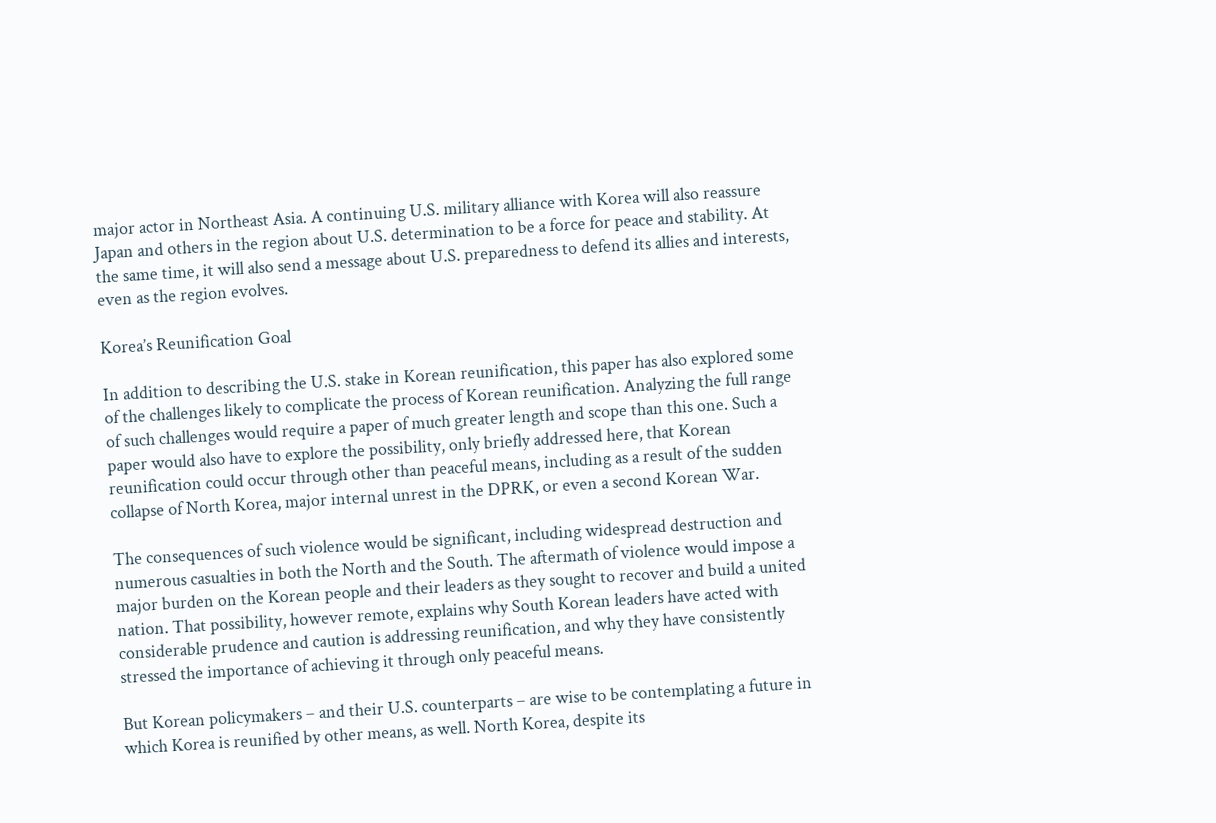major actor in Northeast Asia. A continuing U.S. military alliance with Korea will also reassure Japan and others in the region about U.S. determination to be a force for peace and stability. At the same time, it will also send a message about U.S. preparedness to defend its allies and interests, even as the region evolves.

Korea’s Reunification Goal

In addition to describing the U.S. stake in Korean reunification, this paper has also explored some of the challenges likely to complicate the process of Korean reunification. Analyzing the full range of such challenges would require a paper of much greater length and scope than this one. Such a paper would also have to explore the possibility, only briefly addressed here, that Korean reunification could occur through other than peaceful means, including as a result of the sudden collapse of North Korea, major internal unrest in the DPRK, or even a second Korean War.

The consequences of such violence would be significant, including widespread destruction and numerous casualties in both the North and the South. The aftermath of violence would impose a major burden on the Korean people and their leaders as they sought to recover and build a united nation. That possibility, however remote, explains why South Korean leaders have acted with considerable prudence and caution is addressing reunification, and why they have consistently stressed the importance of achieving it through only peaceful means.

But Korean policymakers – and their U.S. counterparts – are wise to be contemplating a future in which Korea is reunified by other means, as well. North Korea, despite its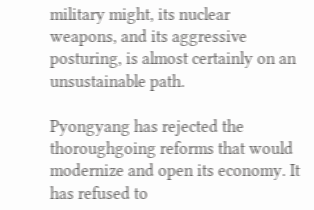military might, its nuclear weapons, and its aggressive posturing, is almost certainly on an unsustainable path.

Pyongyang has rejected the thoroughgoing reforms that would modernize and open its economy. It has refused to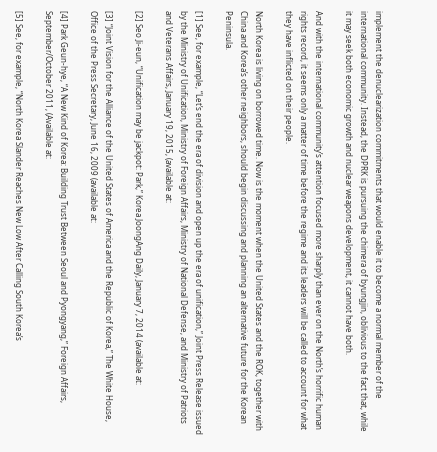implement the denuclearization commitments that would enable it to become a normal member of the international community. Instead, the DPRK is pursuing the chimera of byungjin, oblivious to the fact that, while it may seek both economic growth and nuclear weapons development, it cannot have both.

And with the international community’s attention focused more sharply than ever on the North’s horrific human rights record, it seems only a matter of time before the regime and its leaders will be called to account for what they have inflicted on their people.

North Korea is living on borrowed time. Now is the moment when the United States and the ROK, together with China and Korea’s other neighbors, should begin discussing and planning an alternative future for the Korean Peninsula.

[1] See, for example, “Let’s end the era of division and open up the era of unification,” Joint Press Release issued by the Ministry of Unification, Ministry of Foreign Affairs, Ministry of National Defense, and Ministry of Patriots and Veterans Affairs, January 19, 2015, (available at:

[2] Seo Ji-eun, “Unification may be jackpot: Park,” Korea JoongAng Daily, January 7, 2014 (available at:

[3] “Joint Vision for the Alliance of the United States of America and the Republic of Korea,” The White House, Office of the Press Secretary, June 16, 2009 (available at:

[4] Park Geun-hye, “A New Kind of Korea: Building Trust Between Seoul and Pyongyang,” Foreign Affairs, September/October 2011, (Available at:

[5] See, for example, “North Korea Slander Reaches New Low After Calling South Korea’s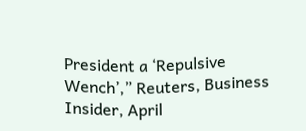President a ‘Repulsive Wench’,” Reuters, Business Insider, April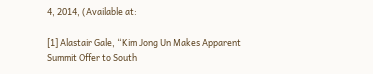4, 2014, (Available at:

[1] Alastair Gale, “Kim Jong Un Makes Apparent Summit Offer to South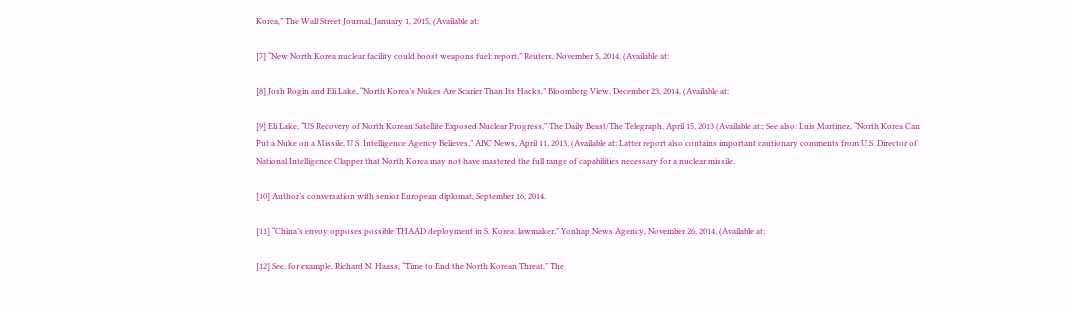Korea,” The Wall Street Journal, January 1, 2015, (Available at:

[7] “New North Korea nuclear facility could boost weapons fuel: report,” Reuters, November 5, 2014, (Available at:

[8] Josh Rogin and Eli Lake, “North Korea’s Nukes Are Scarier Than Its Hacks,” Bloomberg View, December 23, 2014, (Available at:

[9] Eli Lake, “US Recovery of North Korean Satellite Exposed Nuclear Progress,” The Daily Beast/The Telegraph, April 15, 2013 (Available at:; See also: Luis Martinez, “North Korea Can Put a Nuke on a Missile, U.S. Intelligence Agency Believes,” ABC News, April 11, 2013, (Available at: Latter report also contains important cautionary comments from U.S. Director of National Intelligence Clapper that North Korea may not have mastered the full range of capabilities necessary for a nuclear missile.

[10] Author’s conversation with senior European diplomat, September 16, 2014.

[11] “China’s envoy opposes possible THAAD deployment in S. Korea: lawmaker,” Yonhap News Agency, November 26, 2014, (Available at:

[12] See, for example, Richard N. Haass, “Time to End the North Korean Threat,” The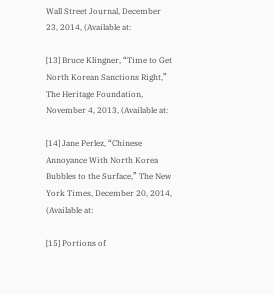Wall Street Journal, December 23, 2014, (Available at:

[13] Bruce Klingner, “Time to Get North Korean Sanctions Right,” The Heritage Foundation, November 4, 2013, (Available at:

[14] Jane Perlez, “Chinese Annoyance With North Korea Bubbles to the Surface,” The New York Times, December 20, 2014, (Available at:

[15] Portions of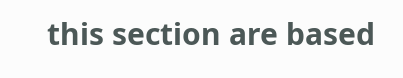this section are based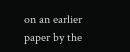on an earlier paper by the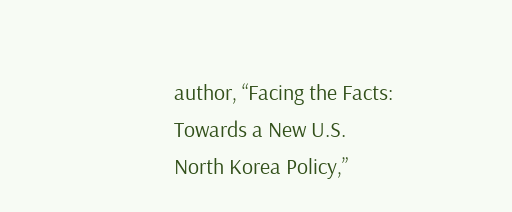author, “Facing the Facts: Towards a New U.S. North Korea Policy,”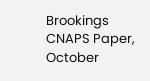Brookings CNAPS Paper, October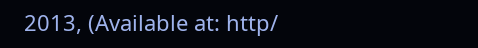2013, (Available at: http/